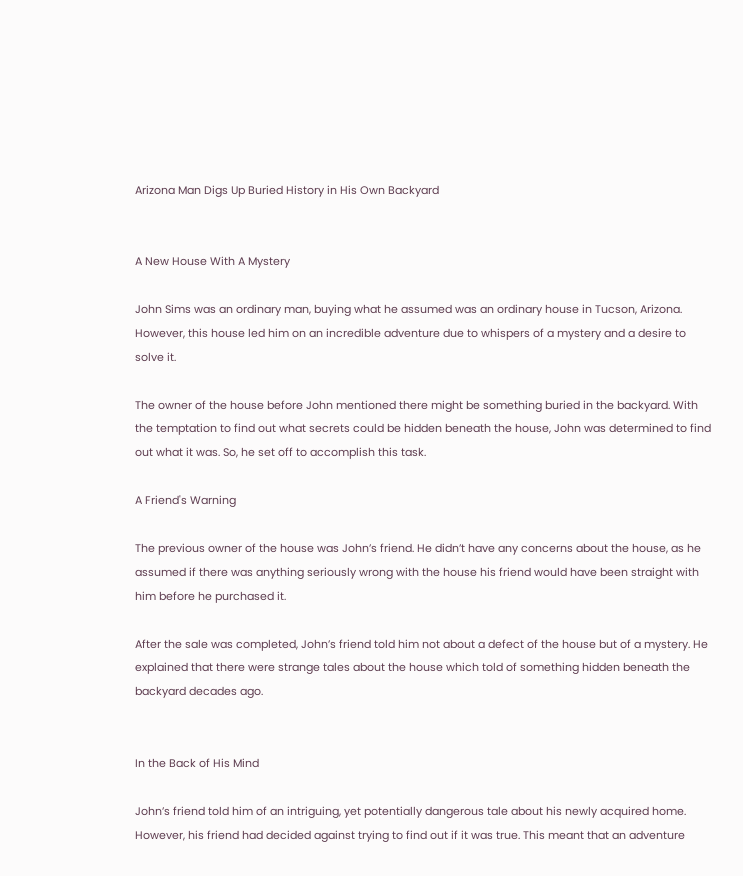Arizona Man Digs Up Buried History in His Own Backyard


A New House With A Mystery

John Sims was an ordinary man, buying what he assumed was an ordinary house in Tucson, Arizona. However, this house led him on an incredible adventure due to whispers of a mystery and a desire to solve it.

The owner of the house before John mentioned there might be something buried in the backyard. With the temptation to find out what secrets could be hidden beneath the house, John was determined to find out what it was. So, he set off to accomplish this task.

A Friend's Warning

The previous owner of the house was John’s friend. He didn’t have any concerns about the house, as he assumed if there was anything seriously wrong with the house his friend would have been straight with him before he purchased it.

After the sale was completed, John’s friend told him not about a defect of the house but of a mystery. He explained that there were strange tales about the house which told of something hidden beneath the backyard decades ago.


In the Back of His Mind

John’s friend told him of an intriguing, yet potentially dangerous tale about his newly acquired home. However, his friend had decided against trying to find out if it was true. This meant that an adventure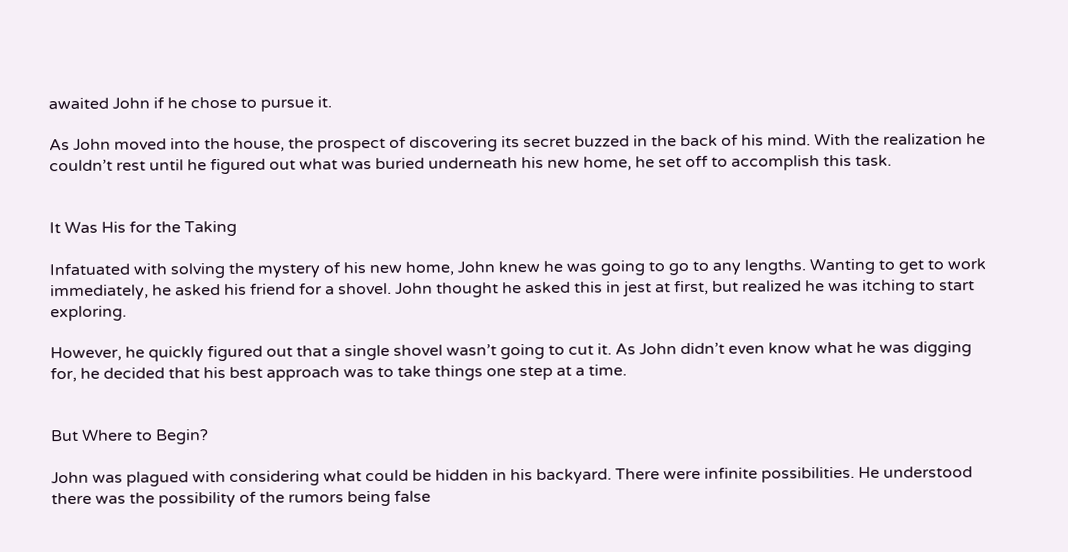awaited John if he chose to pursue it.

As John moved into the house, the prospect of discovering its secret buzzed in the back of his mind. With the realization he couldn’t rest until he figured out what was buried underneath his new home, he set off to accomplish this task.


It Was His for the Taking

Infatuated with solving the mystery of his new home, John knew he was going to go to any lengths. Wanting to get to work immediately, he asked his friend for a shovel. John thought he asked this in jest at first, but realized he was itching to start exploring.

However, he quickly figured out that a single shovel wasn’t going to cut it. As John didn’t even know what he was digging for, he decided that his best approach was to take things one step at a time.


But Where to Begin?

John was plagued with considering what could be hidden in his backyard. There were infinite possibilities. He understood there was the possibility of the rumors being false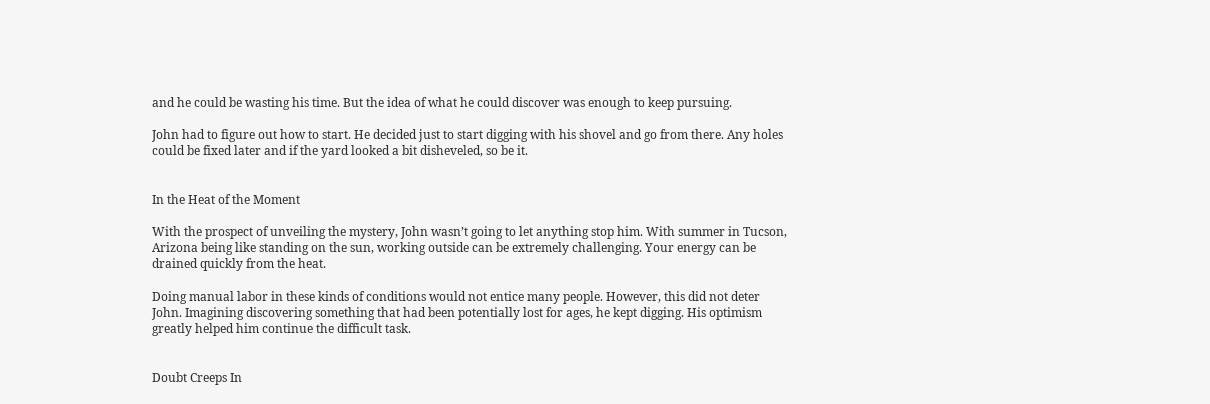and he could be wasting his time. But the idea of what he could discover was enough to keep pursuing.

John had to figure out how to start. He decided just to start digging with his shovel and go from there. Any holes could be fixed later and if the yard looked a bit disheveled, so be it.


In the Heat of the Moment

With the prospect of unveiling the mystery, John wasn’t going to let anything stop him. With summer in Tucson, Arizona being like standing on the sun, working outside can be extremely challenging. Your energy can be drained quickly from the heat.

Doing manual labor in these kinds of conditions would not entice many people. However, this did not deter John. Imagining discovering something that had been potentially lost for ages, he kept digging. His optimism greatly helped him continue the difficult task.


Doubt Creeps In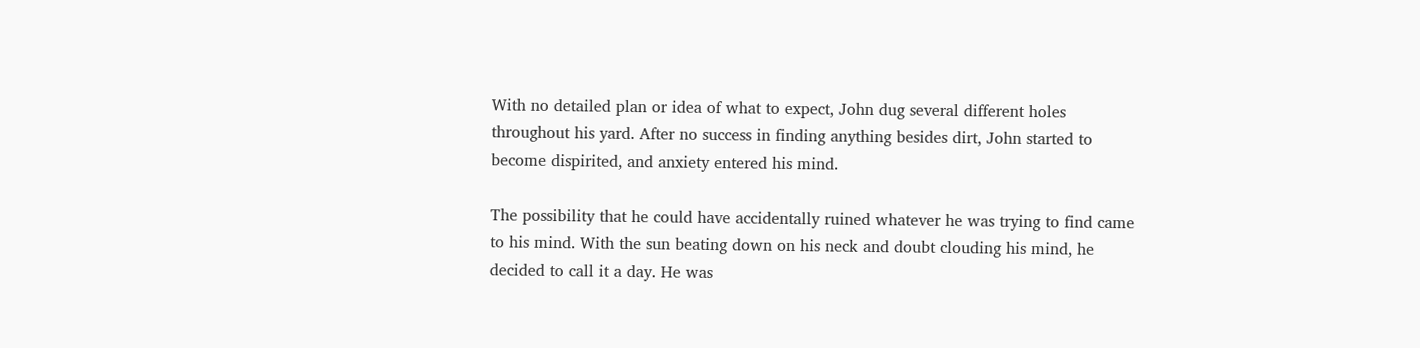With no detailed plan or idea of what to expect, John dug several different holes throughout his yard. After no success in finding anything besides dirt, John started to become dispirited, and anxiety entered his mind.

The possibility that he could have accidentally ruined whatever he was trying to find came to his mind. With the sun beating down on his neck and doubt clouding his mind, he decided to call it a day. He was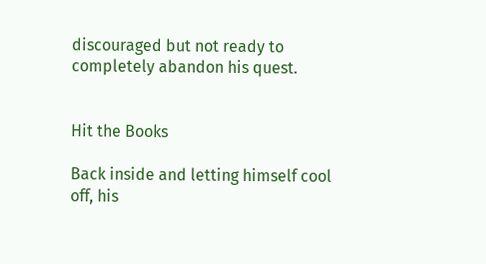discouraged but not ready to completely abandon his quest.


Hit the Books

Back inside and letting himself cool off, his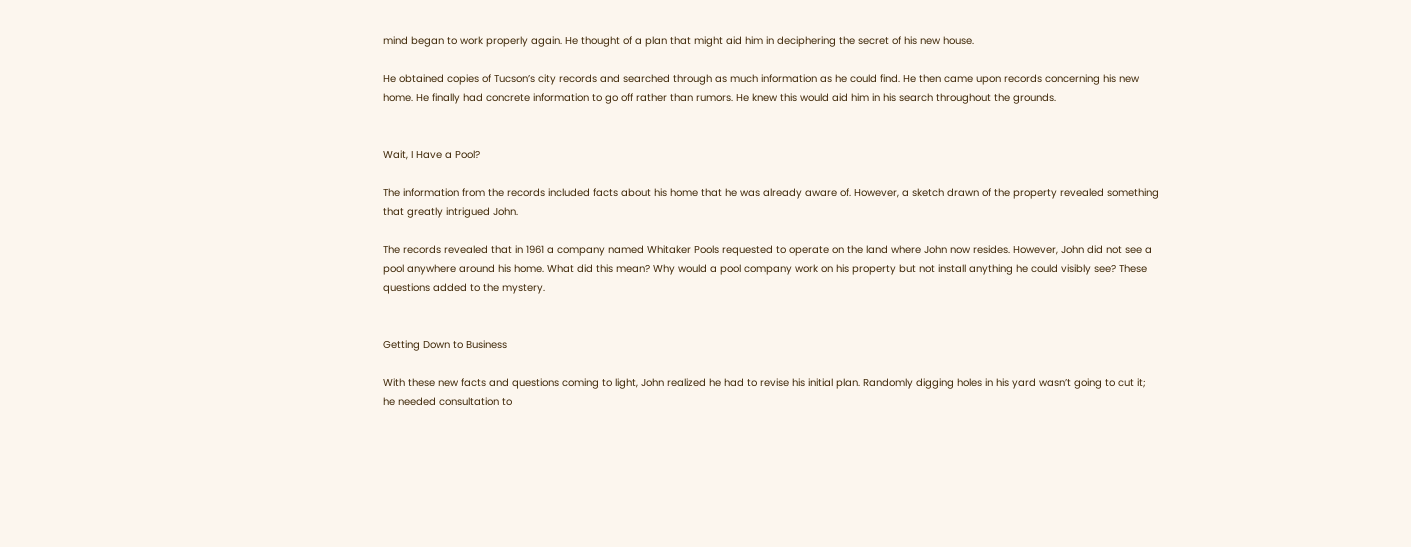mind began to work properly again. He thought of a plan that might aid him in deciphering the secret of his new house.

He obtained copies of Tucson’s city records and searched through as much information as he could find. He then came upon records concerning his new home. He finally had concrete information to go off rather than rumors. He knew this would aid him in his search throughout the grounds.


Wait, I Have a Pool?

The information from the records included facts about his home that he was already aware of. However, a sketch drawn of the property revealed something that greatly intrigued John.

The records revealed that in 1961 a company named Whitaker Pools requested to operate on the land where John now resides. However, John did not see a pool anywhere around his home. What did this mean? Why would a pool company work on his property but not install anything he could visibly see? These questions added to the mystery.


Getting Down to Business

With these new facts and questions coming to light, John realized he had to revise his initial plan. Randomly digging holes in his yard wasn’t going to cut it; he needed consultation to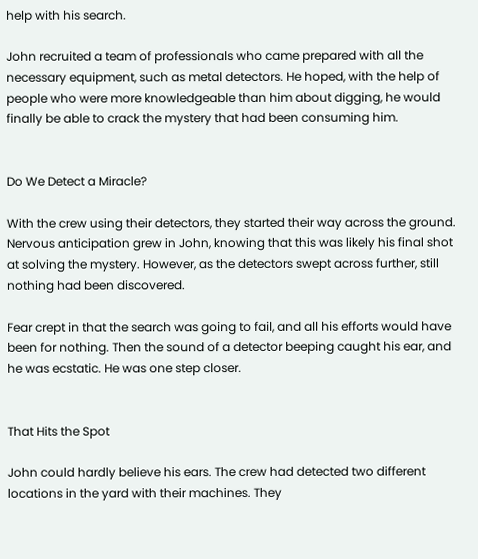help with his search.

John recruited a team of professionals who came prepared with all the necessary equipment, such as metal detectors. He hoped, with the help of people who were more knowledgeable than him about digging, he would finally be able to crack the mystery that had been consuming him.


Do We Detect a Miracle?

With the crew using their detectors, they started their way across the ground. Nervous anticipation grew in John, knowing that this was likely his final shot at solving the mystery. However, as the detectors swept across further, still nothing had been discovered.

Fear crept in that the search was going to fail, and all his efforts would have been for nothing. Then the sound of a detector beeping caught his ear, and he was ecstatic. He was one step closer.


That Hits the Spot

John could hardly believe his ears. The crew had detected two different locations in the yard with their machines. They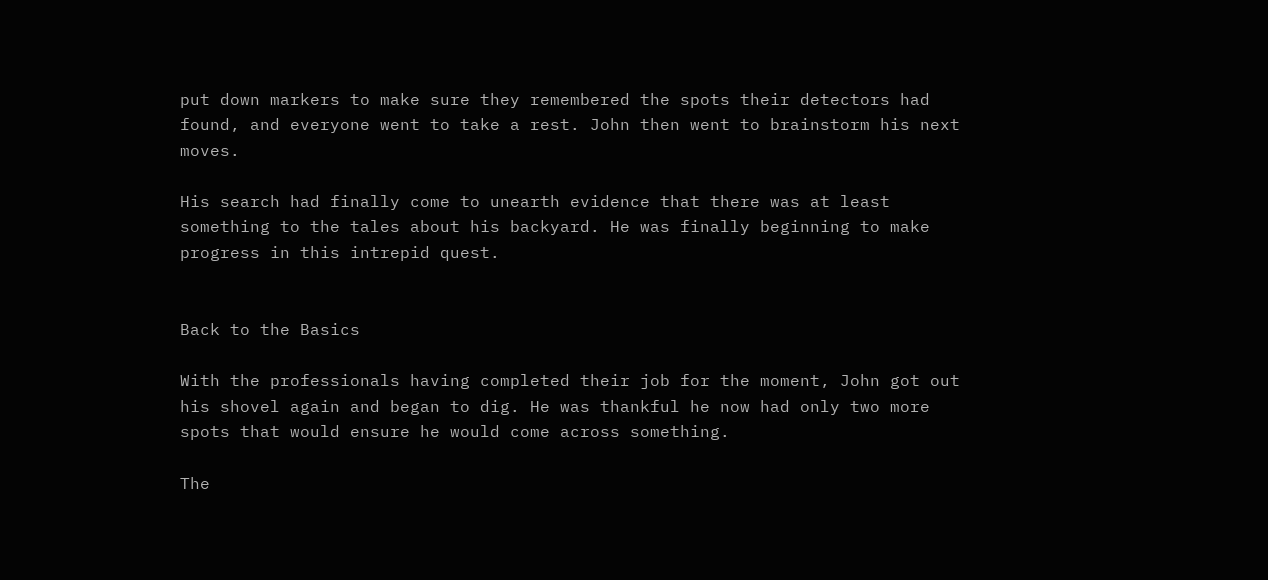put down markers to make sure they remembered the spots their detectors had found, and everyone went to take a rest. John then went to brainstorm his next moves.

His search had finally come to unearth evidence that there was at least something to the tales about his backyard. He was finally beginning to make progress in this intrepid quest.


Back to the Basics

With the professionals having completed their job for the moment, John got out his shovel again and began to dig. He was thankful he now had only two more spots that would ensure he would come across something.

The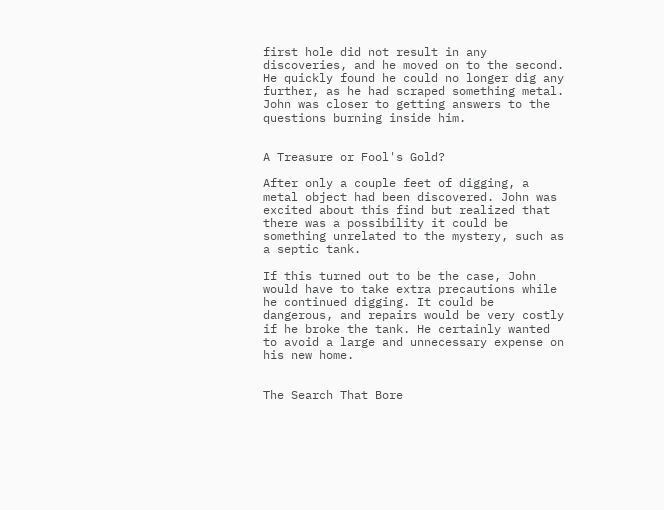first hole did not result in any discoveries, and he moved on to the second. He quickly found he could no longer dig any further, as he had scraped something metal. John was closer to getting answers to the questions burning inside him.


A Treasure or Fool's Gold?

After only a couple feet of digging, a metal object had been discovered. John was excited about this find but realized that there was a possibility it could be something unrelated to the mystery, such as a septic tank.

If this turned out to be the case, John would have to take extra precautions while he continued digging. It could be dangerous, and repairs would be very costly if he broke the tank. He certainly wanted to avoid a large and unnecessary expense on his new home.


The Search That Bore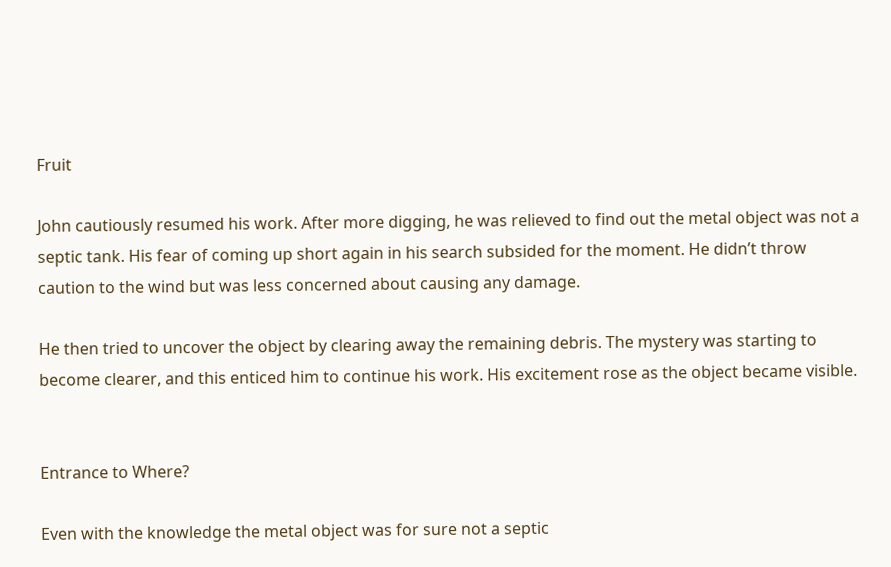Fruit

John cautiously resumed his work. After more digging, he was relieved to find out the metal object was not a septic tank. His fear of coming up short again in his search subsided for the moment. He didn’t throw caution to the wind but was less concerned about causing any damage.

He then tried to uncover the object by clearing away the remaining debris. The mystery was starting to become clearer, and this enticed him to continue his work. His excitement rose as the object became visible.


Entrance to Where?

Even with the knowledge the metal object was for sure not a septic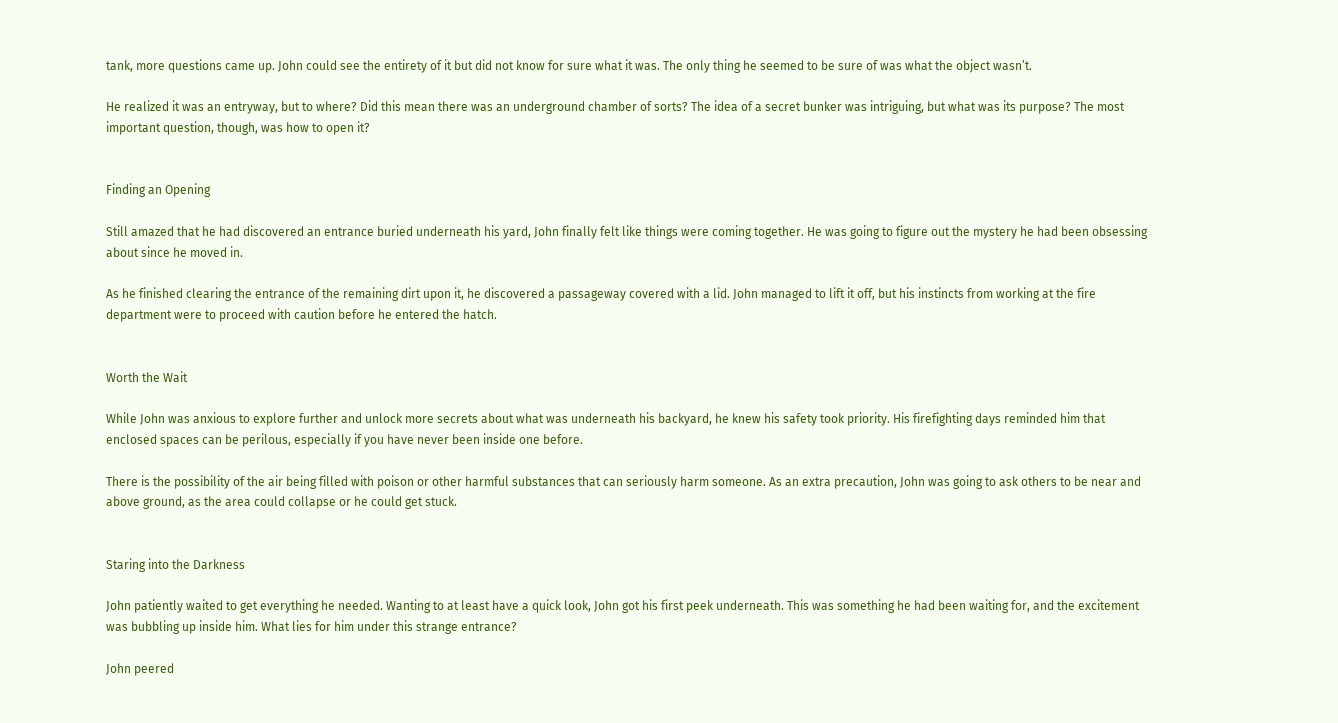tank, more questions came up. John could see the entirety of it but did not know for sure what it was. The only thing he seemed to be sure of was what the object wasn’t.

He realized it was an entryway, but to where? Did this mean there was an underground chamber of sorts? The idea of a secret bunker was intriguing, but what was its purpose? The most important question, though, was how to open it?


Finding an Opening

Still amazed that he had discovered an entrance buried underneath his yard, John finally felt like things were coming together. He was going to figure out the mystery he had been obsessing about since he moved in.

As he finished clearing the entrance of the remaining dirt upon it, he discovered a passageway covered with a lid. John managed to lift it off, but his instincts from working at the fire department were to proceed with caution before he entered the hatch.


Worth the Wait

While John was anxious to explore further and unlock more secrets about what was underneath his backyard, he knew his safety took priority. His firefighting days reminded him that enclosed spaces can be perilous, especially if you have never been inside one before.

There is the possibility of the air being filled with poison or other harmful substances that can seriously harm someone. As an extra precaution, John was going to ask others to be near and above ground, as the area could collapse or he could get stuck.


Staring into the Darkness

John patiently waited to get everything he needed. Wanting to at least have a quick look, John got his first peek underneath. This was something he had been waiting for, and the excitement was bubbling up inside him. What lies for him under this strange entrance?

John peered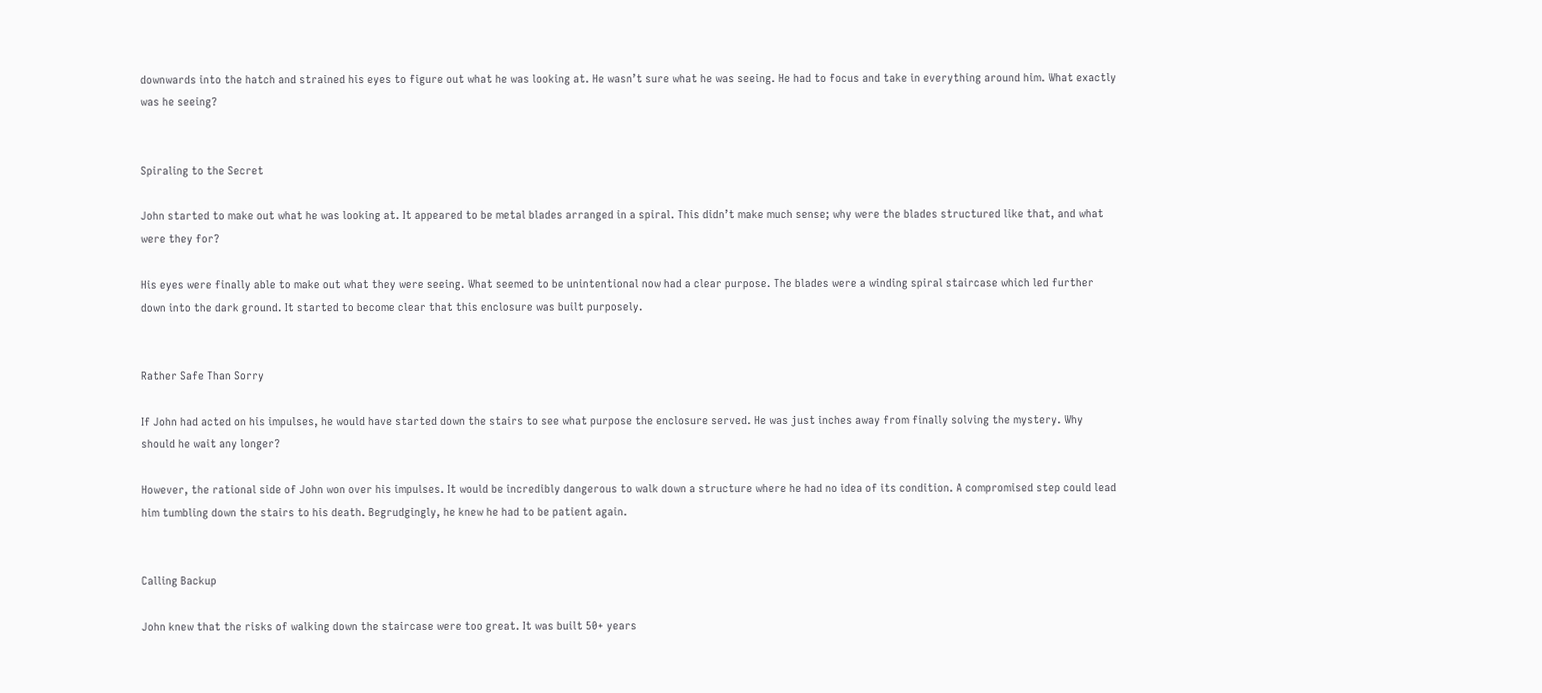downwards into the hatch and strained his eyes to figure out what he was looking at. He wasn’t sure what he was seeing. He had to focus and take in everything around him. What exactly was he seeing?


Spiraling to the Secret

John started to make out what he was looking at. It appeared to be metal blades arranged in a spiral. This didn’t make much sense; why were the blades structured like that, and what were they for?

His eyes were finally able to make out what they were seeing. What seemed to be unintentional now had a clear purpose. The blades were a winding spiral staircase which led further down into the dark ground. It started to become clear that this enclosure was built purposely.


Rather Safe Than Sorry

If John had acted on his impulses, he would have started down the stairs to see what purpose the enclosure served. He was just inches away from finally solving the mystery. Why should he wait any longer?

However, the rational side of John won over his impulses. It would be incredibly dangerous to walk down a structure where he had no idea of its condition. A compromised step could lead him tumbling down the stairs to his death. Begrudgingly, he knew he had to be patient again.


Calling Backup

John knew that the risks of walking down the staircase were too great. It was built 50+ years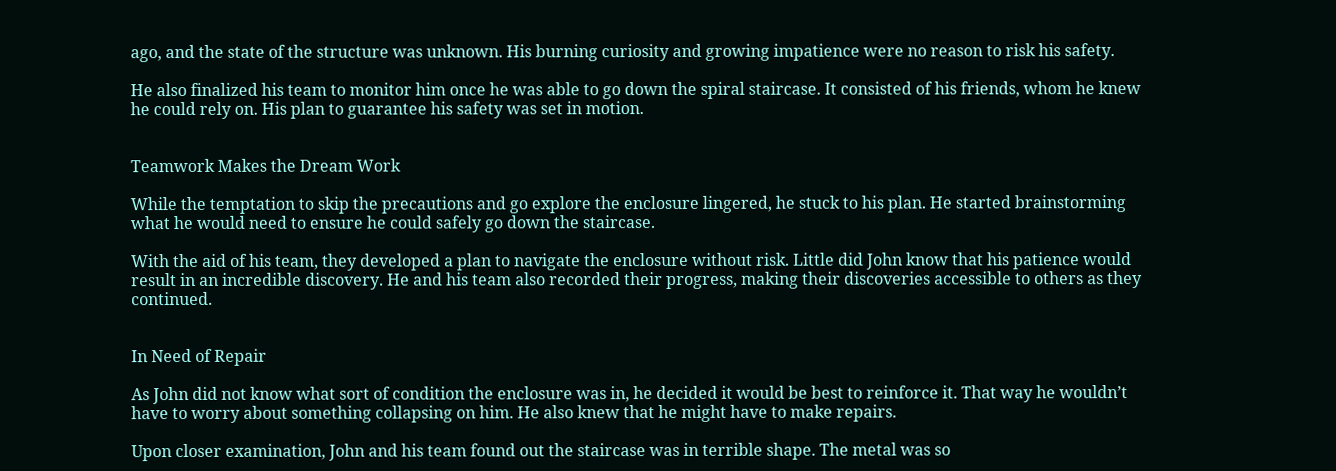ago, and the state of the structure was unknown. His burning curiosity and growing impatience were no reason to risk his safety.

He also finalized his team to monitor him once he was able to go down the spiral staircase. It consisted of his friends, whom he knew he could rely on. His plan to guarantee his safety was set in motion.


Teamwork Makes the Dream Work

While the temptation to skip the precautions and go explore the enclosure lingered, he stuck to his plan. He started brainstorming what he would need to ensure he could safely go down the staircase.

With the aid of his team, they developed a plan to navigate the enclosure without risk. Little did John know that his patience would result in an incredible discovery. He and his team also recorded their progress, making their discoveries accessible to others as they continued.


In Need of Repair

As John did not know what sort of condition the enclosure was in, he decided it would be best to reinforce it. That way he wouldn’t have to worry about something collapsing on him. He also knew that he might have to make repairs.

Upon closer examination, John and his team found out the staircase was in terrible shape. The metal was so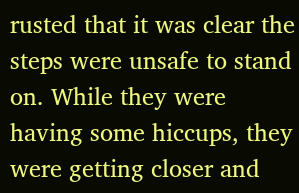rusted that it was clear the steps were unsafe to stand on. While they were having some hiccups, they were getting closer and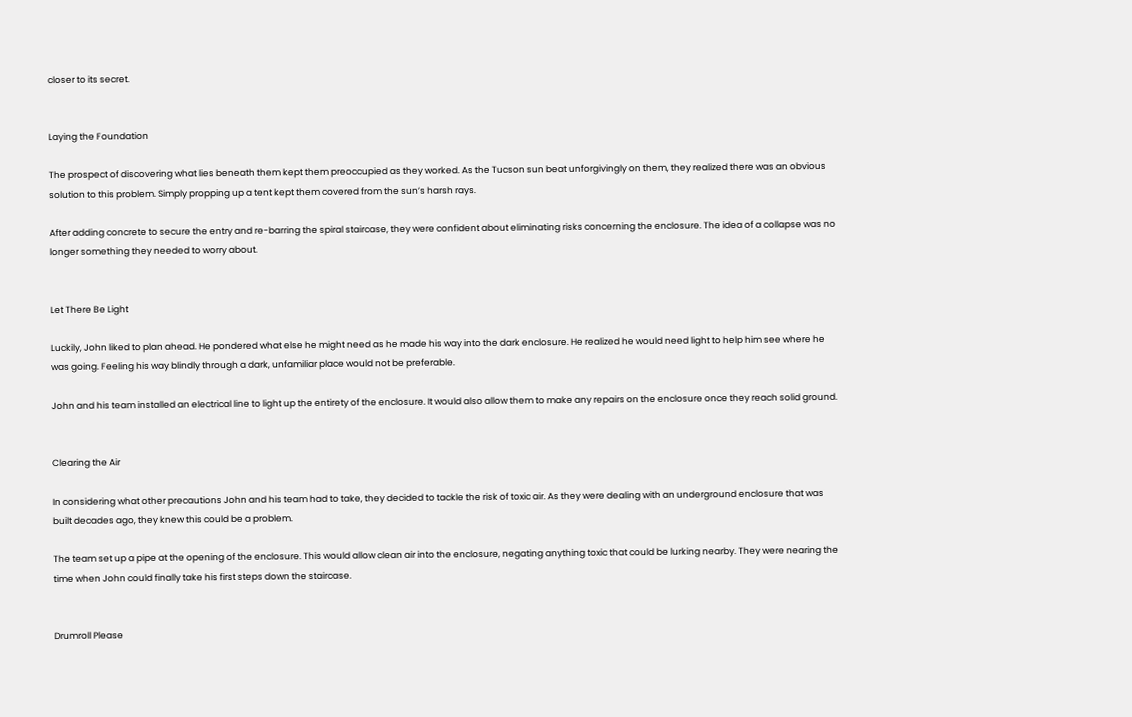closer to its secret.


Laying the Foundation

The prospect of discovering what lies beneath them kept them preoccupied as they worked. As the Tucson sun beat unforgivingly on them, they realized there was an obvious solution to this problem. Simply propping up a tent kept them covered from the sun’s harsh rays.

After adding concrete to secure the entry and re-barring the spiral staircase, they were confident about eliminating risks concerning the enclosure. The idea of a collapse was no longer something they needed to worry about.


Let There Be Light

Luckily, John liked to plan ahead. He pondered what else he might need as he made his way into the dark enclosure. He realized he would need light to help him see where he was going. Feeling his way blindly through a dark, unfamiliar place would not be preferable.

John and his team installed an electrical line to light up the entirety of the enclosure. It would also allow them to make any repairs on the enclosure once they reach solid ground.


Clearing the Air

In considering what other precautions John and his team had to take, they decided to tackle the risk of toxic air. As they were dealing with an underground enclosure that was built decades ago, they knew this could be a problem.

The team set up a pipe at the opening of the enclosure. This would allow clean air into the enclosure, negating anything toxic that could be lurking nearby. They were nearing the time when John could finally take his first steps down the staircase.


Drumroll Please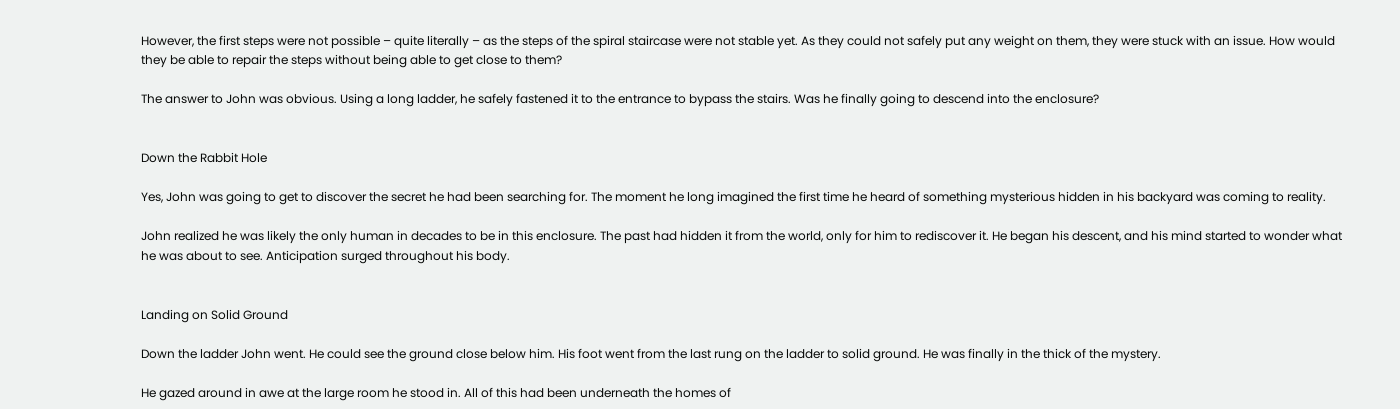However, the first steps were not possible – quite literally – as the steps of the spiral staircase were not stable yet. As they could not safely put any weight on them, they were stuck with an issue. How would they be able to repair the steps without being able to get close to them?

The answer to John was obvious. Using a long ladder, he safely fastened it to the entrance to bypass the stairs. Was he finally going to descend into the enclosure?


Down the Rabbit Hole

Yes, John was going to get to discover the secret he had been searching for. The moment he long imagined the first time he heard of something mysterious hidden in his backyard was coming to reality.

John realized he was likely the only human in decades to be in this enclosure. The past had hidden it from the world, only for him to rediscover it. He began his descent, and his mind started to wonder what he was about to see. Anticipation surged throughout his body.


Landing on Solid Ground

Down the ladder John went. He could see the ground close below him. His foot went from the last rung on the ladder to solid ground. He was finally in the thick of the mystery.

He gazed around in awe at the large room he stood in. All of this had been underneath the homes of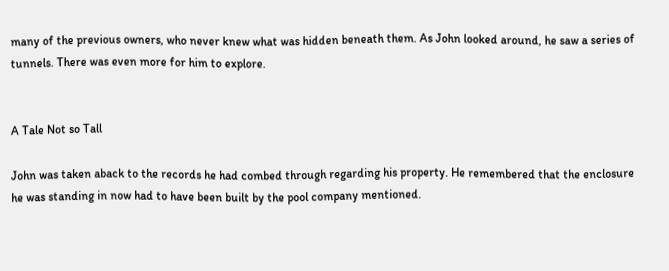many of the previous owners, who never knew what was hidden beneath them. As John looked around, he saw a series of tunnels. There was even more for him to explore.


A Tale Not so Tall

John was taken aback to the records he had combed through regarding his property. He remembered that the enclosure he was standing in now had to have been built by the pool company mentioned.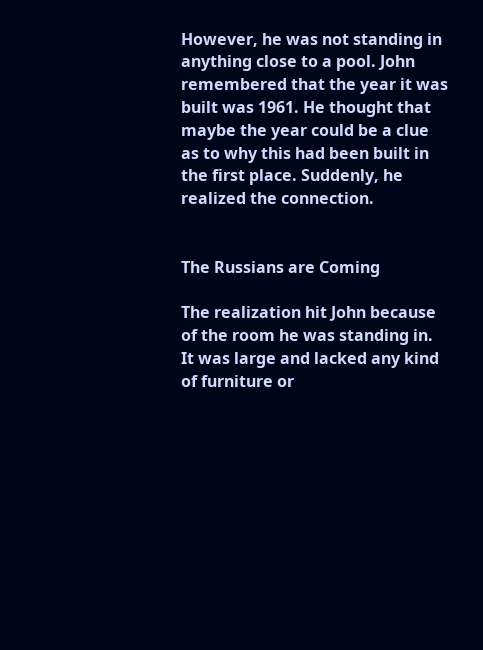However, he was not standing in anything close to a pool. John remembered that the year it was built was 1961. He thought that maybe the year could be a clue as to why this had been built in the first place. Suddenly, he realized the connection.


The Russians are Coming

The realization hit John because of the room he was standing in. It was large and lacked any kind of furniture or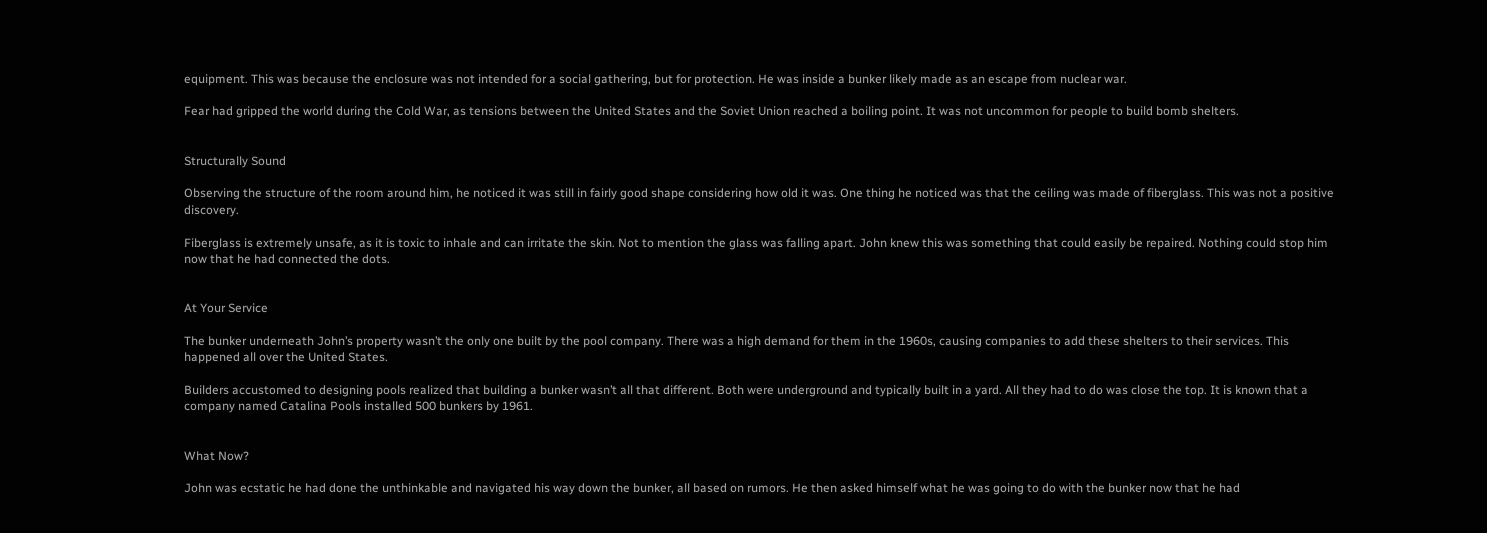equipment. This was because the enclosure was not intended for a social gathering, but for protection. He was inside a bunker likely made as an escape from nuclear war.

Fear had gripped the world during the Cold War, as tensions between the United States and the Soviet Union reached a boiling point. It was not uncommon for people to build bomb shelters.


Structurally Sound

Observing the structure of the room around him, he noticed it was still in fairly good shape considering how old it was. One thing he noticed was that the ceiling was made of fiberglass. This was not a positive discovery.

Fiberglass is extremely unsafe, as it is toxic to inhale and can irritate the skin. Not to mention the glass was falling apart. John knew this was something that could easily be repaired. Nothing could stop him now that he had connected the dots.


At Your Service

The bunker underneath John’s property wasn’t the only one built by the pool company. There was a high demand for them in the 1960s, causing companies to add these shelters to their services. This happened all over the United States.

Builders accustomed to designing pools realized that building a bunker wasn’t all that different. Both were underground and typically built in a yard. All they had to do was close the top. It is known that a company named Catalina Pools installed 500 bunkers by 1961.


What Now?

John was ecstatic he had done the unthinkable and navigated his way down the bunker, all based on rumors. He then asked himself what he was going to do with the bunker now that he had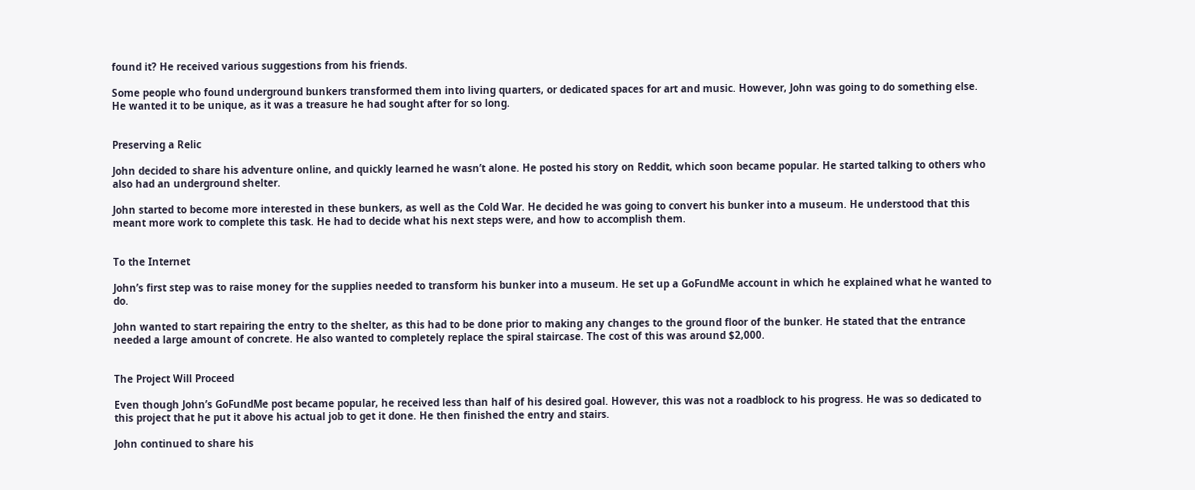found it? He received various suggestions from his friends.

Some people who found underground bunkers transformed them into living quarters, or dedicated spaces for art and music. However, John was going to do something else. He wanted it to be unique, as it was a treasure he had sought after for so long.


Preserving a Relic

John decided to share his adventure online, and quickly learned he wasn’t alone. He posted his story on Reddit, which soon became popular. He started talking to others who also had an underground shelter.

John started to become more interested in these bunkers, as well as the Cold War. He decided he was going to convert his bunker into a museum. He understood that this meant more work to complete this task. He had to decide what his next steps were, and how to accomplish them.


To the Internet

John’s first step was to raise money for the supplies needed to transform his bunker into a museum. He set up a GoFundMe account in which he explained what he wanted to do.

John wanted to start repairing the entry to the shelter, as this had to be done prior to making any changes to the ground floor of the bunker. He stated that the entrance needed a large amount of concrete. He also wanted to completely replace the spiral staircase. The cost of this was around $2,000.


The Project Will Proceed

Even though John’s GoFundMe post became popular, he received less than half of his desired goal. However, this was not a roadblock to his progress. He was so dedicated to this project that he put it above his actual job to get it done. He then finished the entry and stairs.

John continued to share his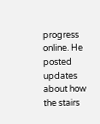progress online. He posted updates about how the stairs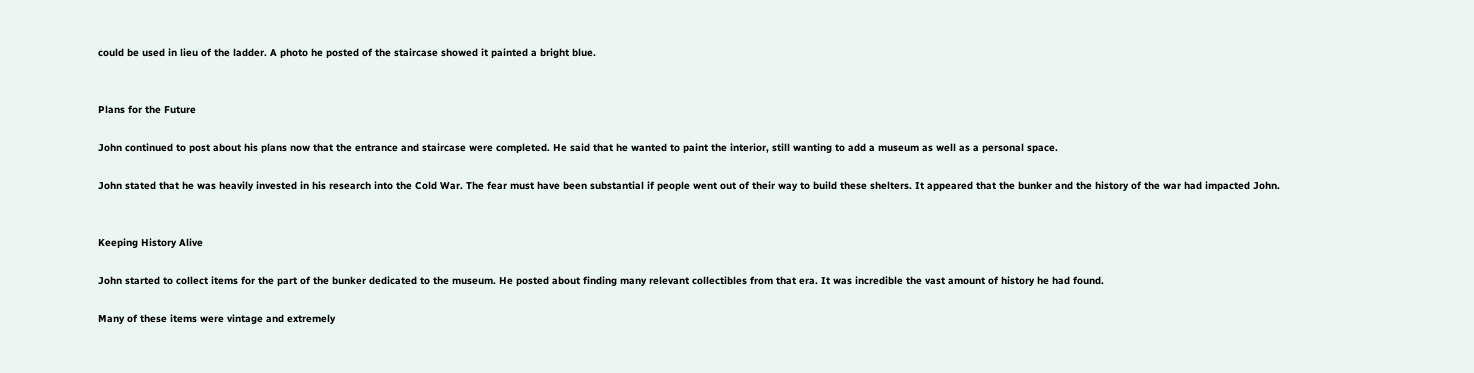could be used in lieu of the ladder. A photo he posted of the staircase showed it painted a bright blue.


Plans for the Future

John continued to post about his plans now that the entrance and staircase were completed. He said that he wanted to paint the interior, still wanting to add a museum as well as a personal space.

John stated that he was heavily invested in his research into the Cold War. The fear must have been substantial if people went out of their way to build these shelters. It appeared that the bunker and the history of the war had impacted John.


Keeping History Alive

John started to collect items for the part of the bunker dedicated to the museum. He posted about finding many relevant collectibles from that era. It was incredible the vast amount of history he had found.

Many of these items were vintage and extremely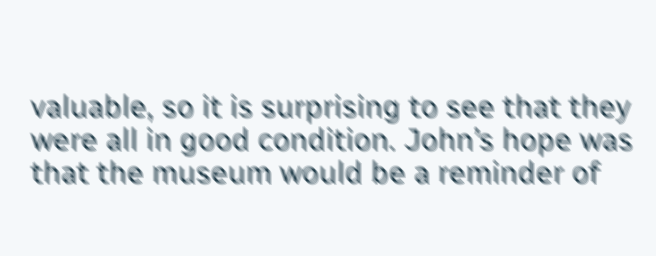valuable, so it is surprising to see that they were all in good condition. John’s hope was that the museum would be a reminder of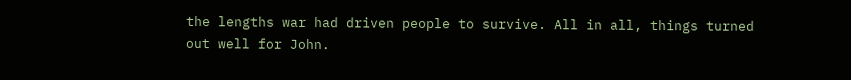the lengths war had driven people to survive. All in all, things turned out well for John.